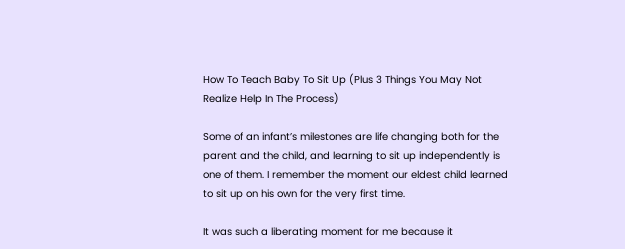How To Teach Baby To Sit Up (Plus 3 Things You May Not Realize Help In The Process)

Some of an infant’s milestones are life changing both for the parent and the child, and learning to sit up independently is one of them. I remember the moment our eldest child learned to sit up on his own for the very first time.

It was such a liberating moment for me because it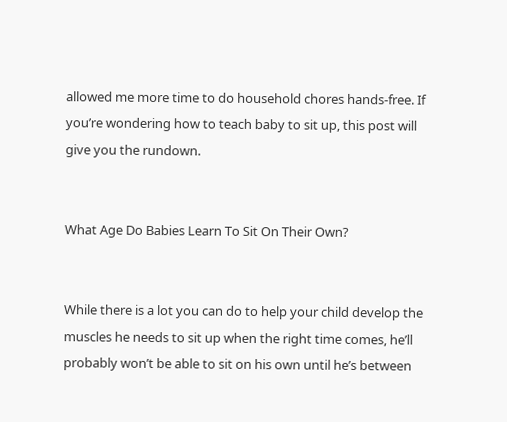allowed me more time to do household chores hands-free. If you’re wondering how to teach baby to sit up, this post will give you the rundown.


What Age Do Babies Learn To Sit On Their Own?


While there is a lot you can do to help your child develop the muscles he needs to sit up when the right time comes, he’ll probably won’t be able to sit on his own until he’s between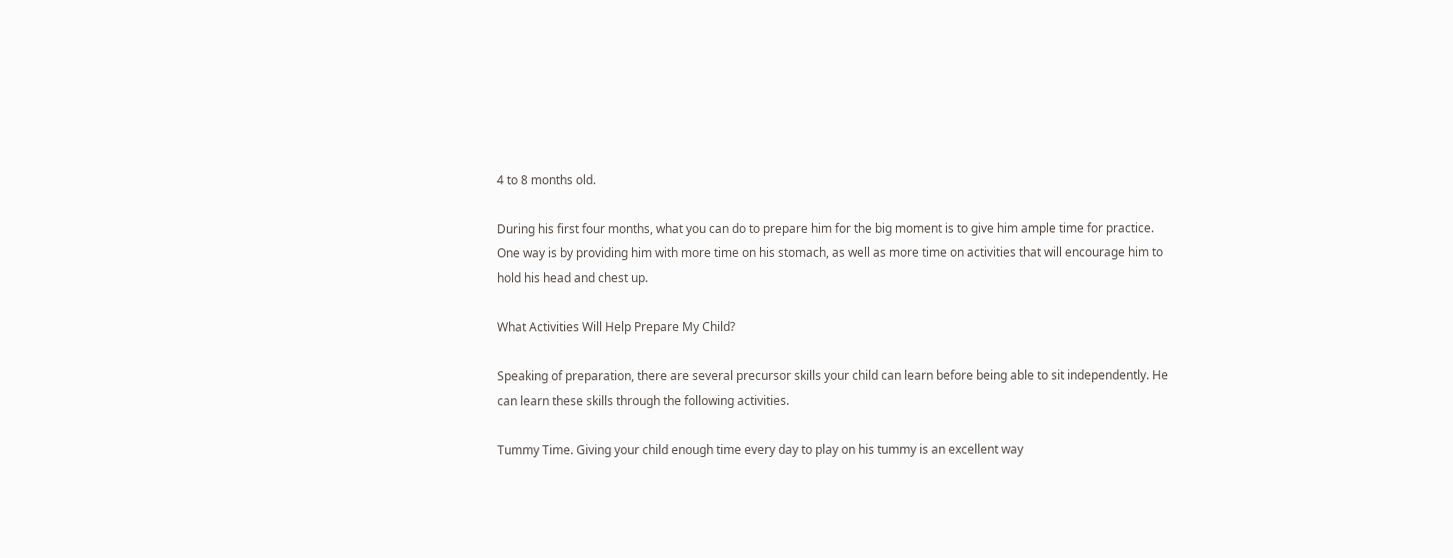4 to 8 months old.

During his first four months, what you can do to prepare him for the big moment is to give him ample time for practice. One way is by providing him with more time on his stomach, as well as more time on activities that will encourage him to hold his head and chest up.

What Activities Will Help Prepare My Child?

Speaking of preparation, there are several precursor skills your child can learn before being able to sit independently. He can learn these skills through the following activities.

Tummy Time. Giving your child enough time every day to play on his tummy is an excellent way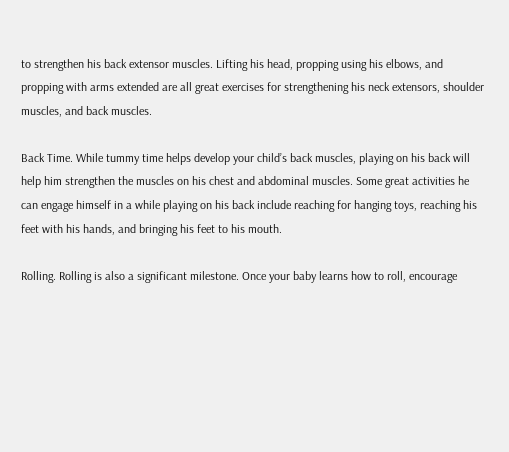to strengthen his back extensor muscles. Lifting his head, propping using his elbows, and propping with arms extended are all great exercises for strengthening his neck extensors, shoulder muscles, and back muscles.

Back Time. While tummy time helps develop your child’s back muscles, playing on his back will help him strengthen the muscles on his chest and abdominal muscles. Some great activities he can engage himself in a while playing on his back include reaching for hanging toys, reaching his feet with his hands, and bringing his feet to his mouth.

Rolling. Rolling is also a significant milestone. Once your baby learns how to roll, encourage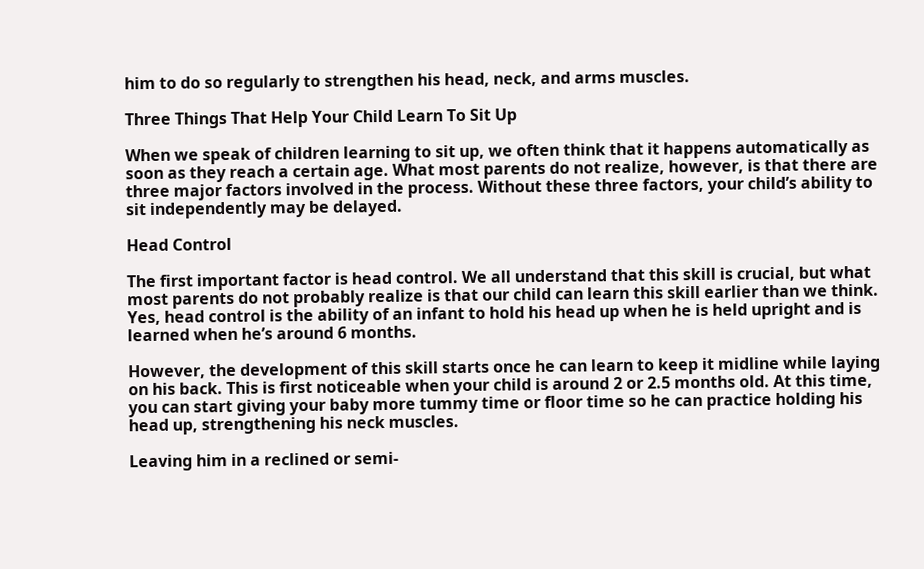him to do so regularly to strengthen his head, neck, and arms muscles.

Three Things That Help Your Child Learn To Sit Up

When we speak of children learning to sit up, we often think that it happens automatically as soon as they reach a certain age. What most parents do not realize, however, is that there are three major factors involved in the process. Without these three factors, your child’s ability to sit independently may be delayed.

Head Control

The first important factor is head control. We all understand that this skill is crucial, but what most parents do not probably realize is that our child can learn this skill earlier than we think. Yes, head control is the ability of an infant to hold his head up when he is held upright and is learned when he’s around 6 months.

However, the development of this skill starts once he can learn to keep it midline while laying on his back. This is first noticeable when your child is around 2 or 2.5 months old. At this time, you can start giving your baby more tummy time or floor time so he can practice holding his head up, strengthening his neck muscles.

Leaving him in a reclined or semi-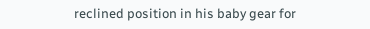reclined position in his baby gear for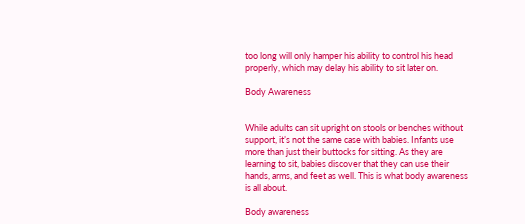too long will only hamper his ability to control his head properly, which may delay his ability to sit later on.

Body Awareness


While adults can sit upright on stools or benches without support, it’s not the same case with babies. Infants use more than just their buttocks for sitting. As they are learning to sit, babies discover that they can use their hands, arms, and feet as well. This is what body awareness is all about.

Body awareness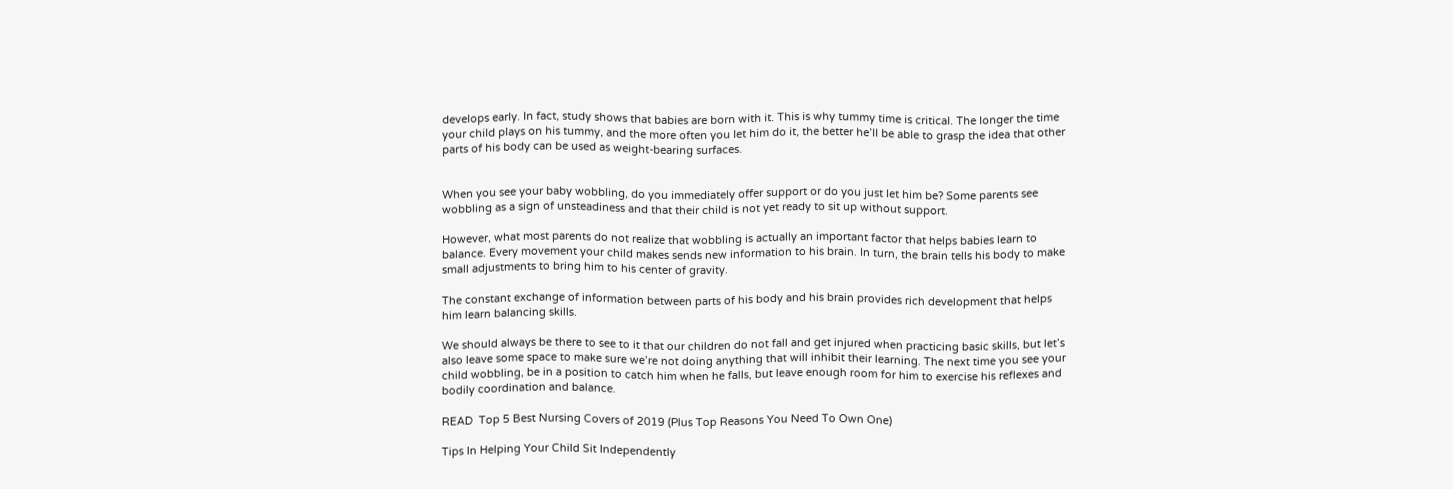develops early. In fact, study shows that babies are born with it. This is why tummy time is critical. The longer the time your child plays on his tummy, and the more often you let him do it, the better he’ll be able to grasp the idea that other parts of his body can be used as weight-bearing surfaces.


When you see your baby wobbling, do you immediately offer support or do you just let him be? Some parents see wobbling as a sign of unsteadiness and that their child is not yet ready to sit up without support.

However, what most parents do not realize that wobbling is actually an important factor that helps babies learn to balance. Every movement your child makes sends new information to his brain. In turn, the brain tells his body to make small adjustments to bring him to his center of gravity.

The constant exchange of information between parts of his body and his brain provides rich development that helps him learn balancing skills.

We should always be there to see to it that our children do not fall and get injured when practicing basic skills, but let’s also leave some space to make sure we’re not doing anything that will inhibit their learning. The next time you see your child wobbling, be in a position to catch him when he falls, but leave enough room for him to exercise his reflexes and bodily coordination and balance.

READ  Top 5 Best Nursing Covers of 2019 (Plus Top Reasons You Need To Own One)

Tips In Helping Your Child Sit Independently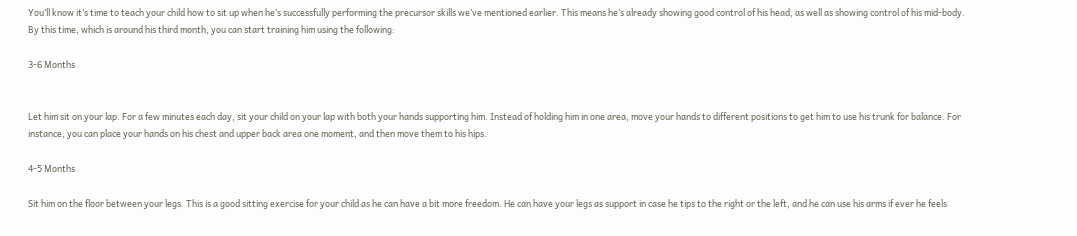You’ll know it’s time to teach your child how to sit up when he’s successfully performing the precursor skills we’ve mentioned earlier. This means he’s already showing good control of his head, as well as showing control of his mid-body. By this time, which is around his third month, you can start training him using the following:

3-6 Months


Let him sit on your lap. For a few minutes each day, sit your child on your lap with both your hands supporting him. Instead of holding him in one area, move your hands to different positions to get him to use his trunk for balance. For instance, you can place your hands on his chest and upper back area one moment, and then move them to his hips.

4-5 Months

Sit him on the floor between your legs. This is a good sitting exercise for your child as he can have a bit more freedom. He can have your legs as support in case he tips to the right or the left, and he can use his arms if ever he feels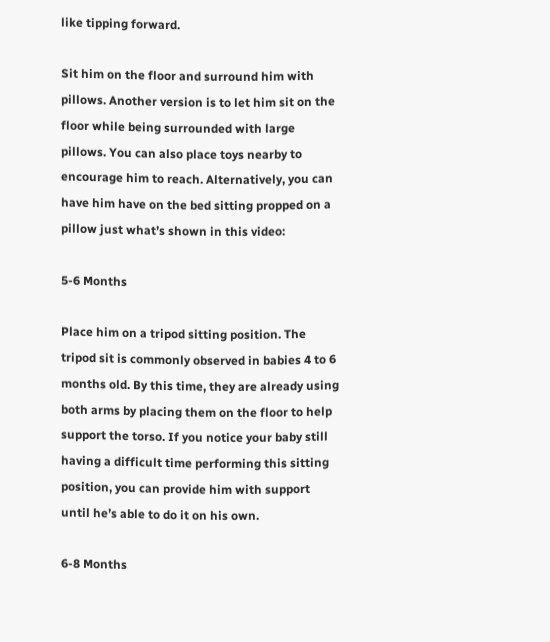like tipping forward.

Sit him on the floor and surround him with pillows. Another version is to let him sit on the floor while being surrounded with large pillows. You can also place toys nearby to encourage him to reach. Alternatively, you can have him have on the bed sitting propped on a pillow just what’s shown in this video:

5-6 Months

Place him on a tripod sitting position. The tripod sit is commonly observed in babies 4 to 6 months old. By this time, they are already using both arms by placing them on the floor to help support the torso. If you notice your baby still having a difficult time performing this sitting position, you can provide him with support until he’s able to do it on his own.

6-8 Months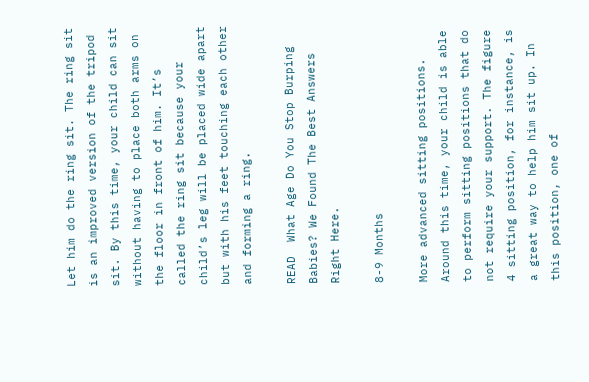Let him do the ring sit. The ring sit is an improved version of the tripod sit. By this time, your child can sit without having to place both arms on the floor in front of him. It’s called the ring sit because your child’s leg will be placed wide apart but with his feet touching each other and forming a ring.

READ  What Age Do You Stop Burping Babies? We Found The Best Answers Right Here.

8-9 Months

More advanced sitting positions. Around this time, your child is able to perform sitting positions that do not require your support. The figure 4 sitting position, for instance, is a great way to help him sit up. In this position, one of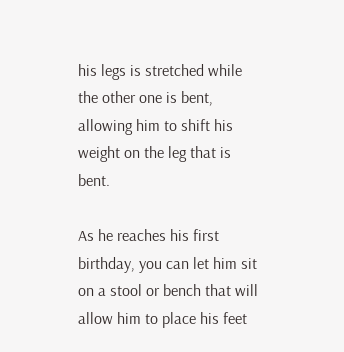his legs is stretched while the other one is bent, allowing him to shift his weight on the leg that is bent.

As he reaches his first birthday, you can let him sit on a stool or bench that will allow him to place his feet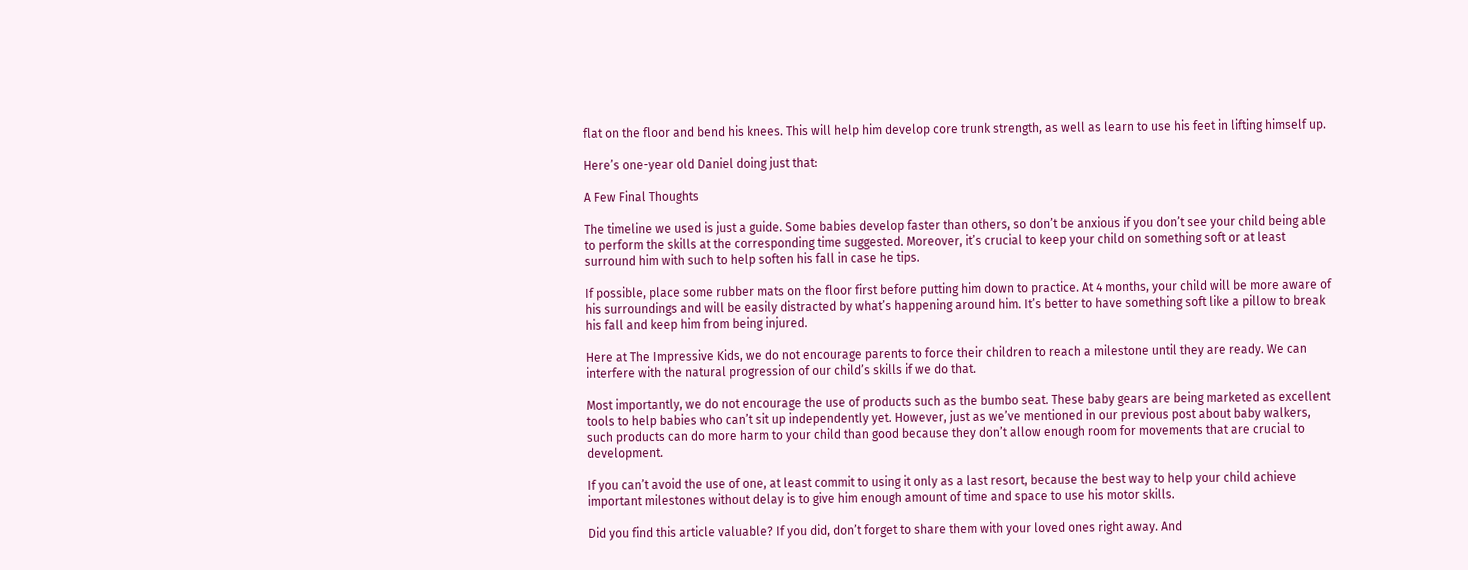flat on the floor and bend his knees. This will help him develop core trunk strength, as well as learn to use his feet in lifting himself up.

Here’s one-year old Daniel doing just that:

A Few Final Thoughts

The timeline we used is just a guide. Some babies develop faster than others, so don’t be anxious if you don’t see your child being able to perform the skills at the corresponding time suggested. Moreover, it’s crucial to keep your child on something soft or at least surround him with such to help soften his fall in case he tips.

If possible, place some rubber mats on the floor first before putting him down to practice. At 4 months, your child will be more aware of his surroundings and will be easily distracted by what’s happening around him. It’s better to have something soft like a pillow to break his fall and keep him from being injured.

Here at The Impressive Kids, we do not encourage parents to force their children to reach a milestone until they are ready. We can interfere with the natural progression of our child’s skills if we do that.

Most importantly, we do not encourage the use of products such as the bumbo seat. These baby gears are being marketed as excellent tools to help babies who can’t sit up independently yet. However, just as we’ve mentioned in our previous post about baby walkers, such products can do more harm to your child than good because they don’t allow enough room for movements that are crucial to development.

If you can’t avoid the use of one, at least commit to using it only as a last resort, because the best way to help your child achieve important milestones without delay is to give him enough amount of time and space to use his motor skills.

Did you find this article valuable? If you did, don’t forget to share them with your loved ones right away. And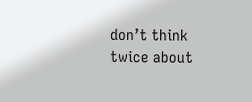don’t think twice about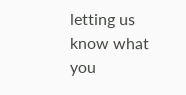letting us know what you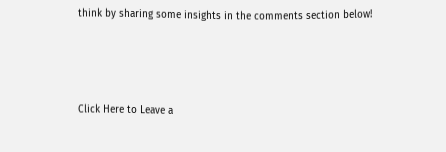think by sharing some insights in the comments section below!





Click Here to Leave a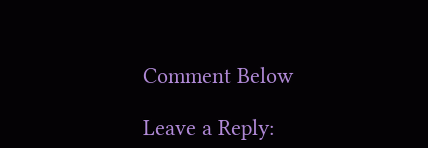Comment Below

Leave a Reply: